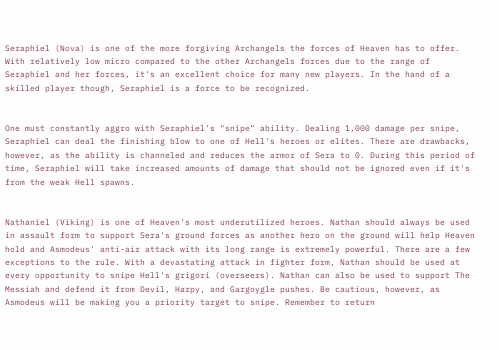Seraphiel (Nova) is one of the more forgiving Archangels the forces of Heaven has to offer. With relatively low micro compared to the other Archangels forces due to the range of Seraphiel and her forces, it's an excellent choice for many new players. In the hand of a skilled player though, Seraphiel is a force to be recognized.


One must constantly aggro with Seraphiel's "snipe" ability. Dealing 1,000 damage per snipe, Seraphiel can deal the finishing blow to one of Hell's heroes or elites. There are drawbacks, however, as the ability is channeled and reduces the armor of Sera to 0. During this period of time, Seraphiel will take increased amounts of damage that should not be ignored even if it's from the weak Hell spawns.


Nathaniel (Viking) is one of Heaven's most underutilized heroes. Nathan should always be used in assault form to support Sera's ground forces as another hero on the ground will help Heaven hold and Asmodeus' anti-air attack with its long range is extremely powerful. There are a few exceptions to the rule. With a devastating attack in fighter form, Nathan should be used at every opportunity to snipe Hell's grigori (overseers). Nathan can also be used to support The Messiah and defend it from Devil, Harpy, and Gargoygle pushes. Be cautious, however, as Asmodeus will be making you a priority target to snipe. Remember to return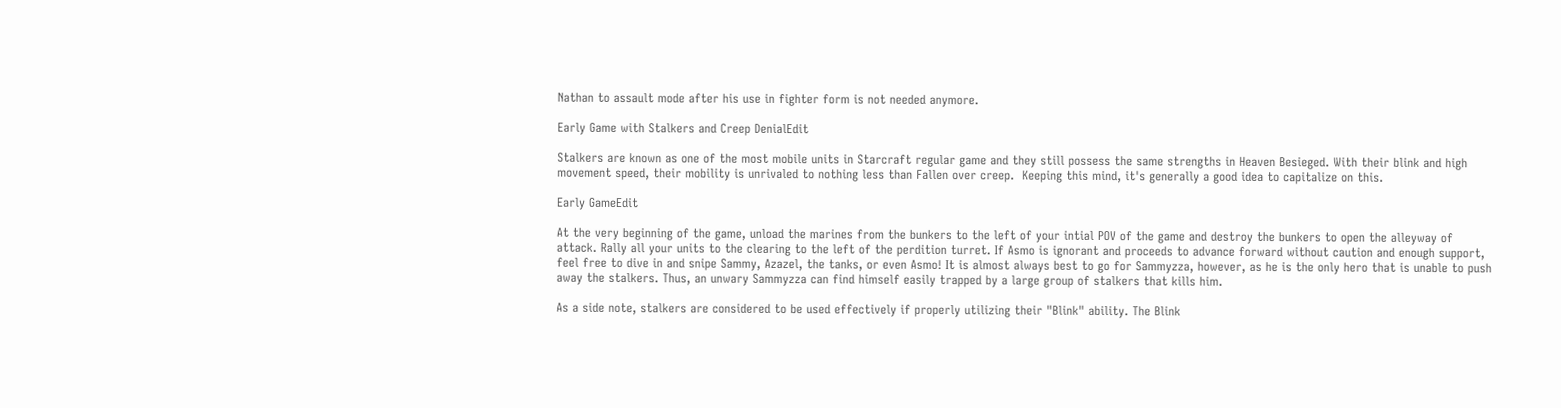Nathan to assault mode after his use in fighter form is not needed anymore.

Early Game with Stalkers and Creep DenialEdit

Stalkers are known as one of the most mobile units in Starcraft regular game and they still possess the same strengths in Heaven Besieged. With their blink and high movement speed, their mobility is unrivaled to nothing less than Fallen over creep.  Keeping this mind, it's generally a good idea to capitalize on this.

Early GameEdit

At the very beginning of the game, unload the marines from the bunkers to the left of your intial POV of the game and destroy the bunkers to open the alleyway of attack. Rally all your units to the clearing to the left of the perdition turret. If Asmo is ignorant and proceeds to advance forward without caution and enough support, feel free to dive in and snipe Sammy, Azazel, the tanks, or even Asmo! It is almost always best to go for Sammyzza, however, as he is the only hero that is unable to push away the stalkers. Thus, an unwary Sammyzza can find himself easily trapped by a large group of stalkers that kills him.

As a side note, stalkers are considered to be used effectively if properly utilizing their "Blink" ability. The Blink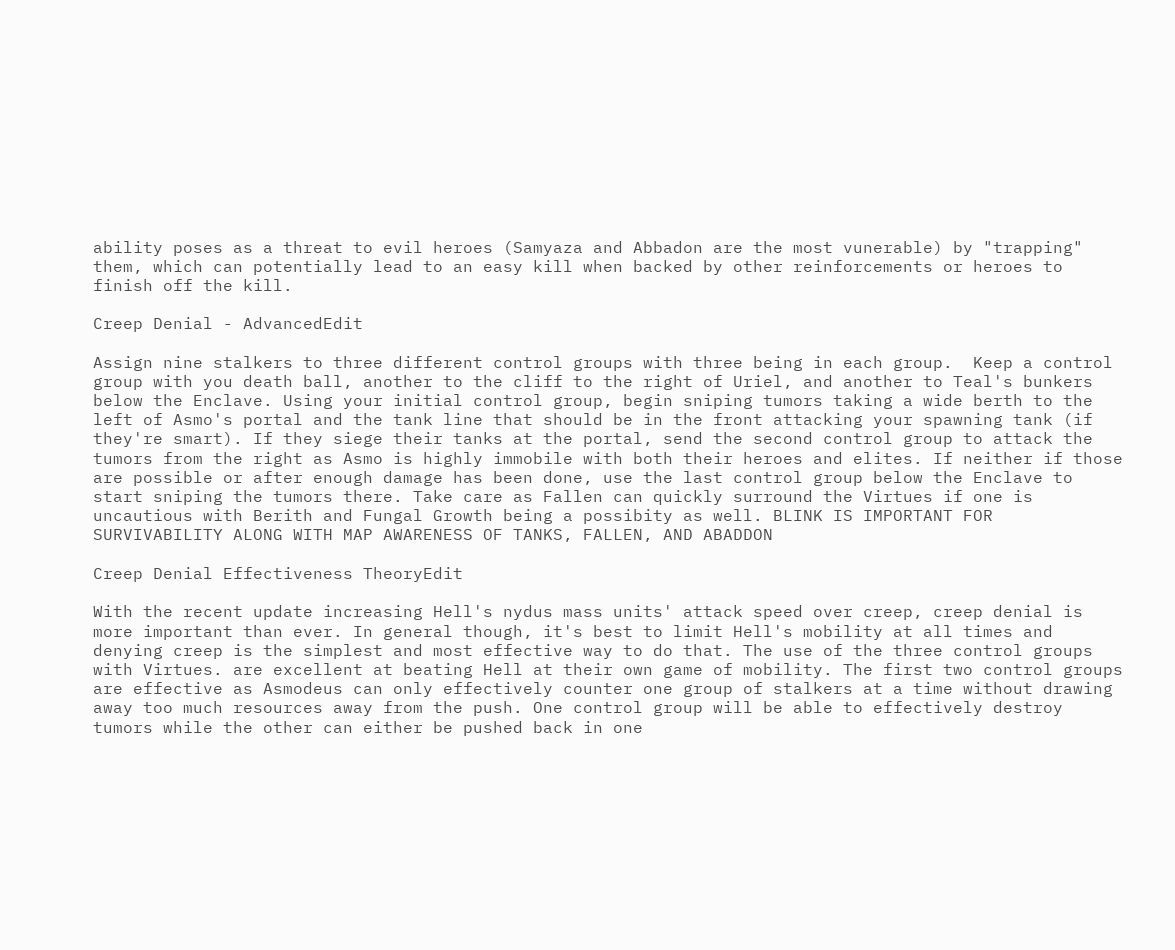ability poses as a threat to evil heroes (Samyaza and Abbadon are the most vunerable) by "trapping" them, which can potentially lead to an easy kill when backed by other reinforcements or heroes to finish off the kill.

Creep Denial - AdvancedEdit

Assign nine stalkers to three different control groups with three being in each group.  Keep a control group with you death ball, another to the cliff to the right of Uriel, and another to Teal's bunkers below the Enclave. Using your initial control group, begin sniping tumors taking a wide berth to the left of Asmo's portal and the tank line that should be in the front attacking your spawning tank (if they're smart). If they siege their tanks at the portal, send the second control group to attack the tumors from the right as Asmo is highly immobile with both their heroes and elites. If neither if those are possible or after enough damage has been done, use the last control group below the Enclave to start sniping the tumors there. Take care as Fallen can quickly surround the Virtues if one is uncautious with Berith and Fungal Growth being a possibity as well. BLINK IS IMPORTANT FOR SURVIVABILITY ALONG WITH MAP AWARENESS OF TANKS, FALLEN, AND ABADDON

Creep Denial Effectiveness TheoryEdit

With the recent update increasing Hell's nydus mass units' attack speed over creep, creep denial is more important than ever. In general though, it's best to limit Hell's mobility at all times and denying creep is the simplest and most effective way to do that. The use of the three control groups with Virtues. are excellent at beating Hell at their own game of mobility. The first two control groups are effective as Asmodeus can only effectively counter one group of stalkers at a time without drawing away too much resources away from the push. One control group will be able to effectively destroy tumors while the other can either be pushed back in one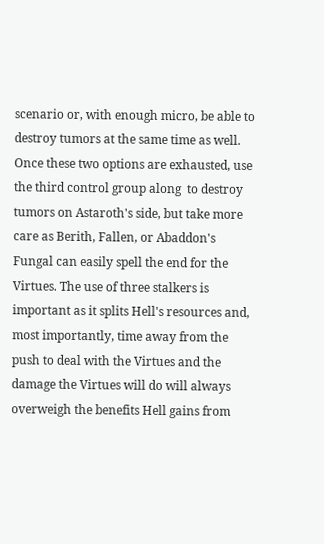scenario or, with enough micro, be able to destroy tumors at the same time as well. Once these two options are exhausted, use the third control group along  to destroy tumors on Astaroth's side, but take more care as Berith, Fallen, or Abaddon's Fungal can easily spell the end for the Virtues. The use of three stalkers is important as it splits Hell's resources and, most importantly, time away from the push to deal with the Virtues and the damage the Virtues will do will always overweigh the benefits Hell gains from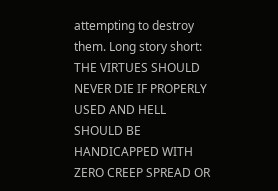attempting to destroy them. Long story short: THE VIRTUES SHOULD NEVER DIE IF PROPERLY USED AND HELL SHOULD BE HANDICAPPED WITH ZERO CREEP SPREAD OR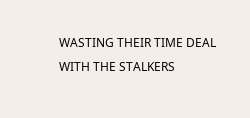WASTING THEIR TIME DEAL WITH THE STALKERS